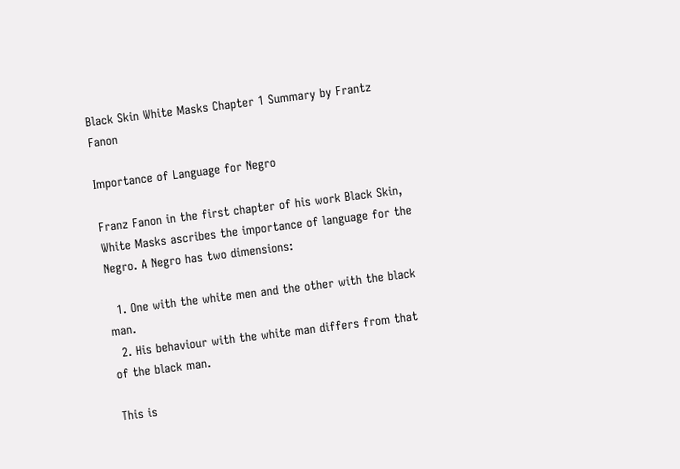Black Skin White Masks Chapter 1 Summary by Frantz Fanon

Importance of Language for Negro

Franz Fanon in the first chapter of his work Black Skin, White Masks ascribes the importance of language for the Negro. A Negro has two dimensions:

  1. One with the white men and the other with the black man.
  2. His behaviour with the white man differs from that of the black man.

This is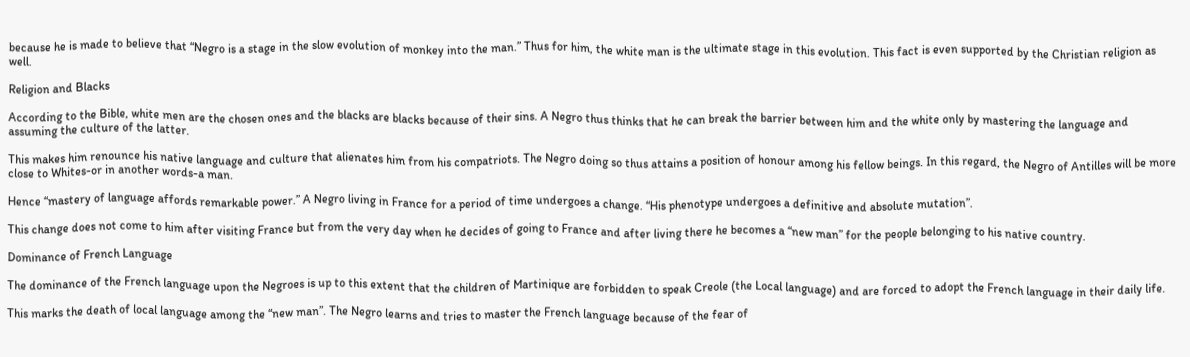because he is made to believe that “Negro is a stage in the slow evolution of monkey into the man.” Thus for him, the white man is the ultimate stage in this evolution. This fact is even supported by the Christian religion as well.

Religion and Blacks

According to the Bible, white men are the chosen ones and the blacks are blacks because of their sins. A Negro thus thinks that he can break the barrier between him and the white only by mastering the language and assuming the culture of the latter.

This makes him renounce his native language and culture that alienates him from his compatriots. The Negro doing so thus attains a position of honour among his fellow beings. In this regard, the Negro of Antilles will be more close to Whites-or in another words-a man.

Hence “mastery of language affords remarkable power.” A Negro living in France for a period of time undergoes a change. “His phenotype undergoes a definitive and absolute mutation”.

This change does not come to him after visiting France but from the very day when he decides of going to France and after living there he becomes a “new man” for the people belonging to his native country.

Dominance of French Language

The dominance of the French language upon the Negroes is up to this extent that the children of Martinique are forbidden to speak Creole (the Local language) and are forced to adopt the French language in their daily life.

This marks the death of local language among the “new man”. The Negro learns and tries to master the French language because of the fear of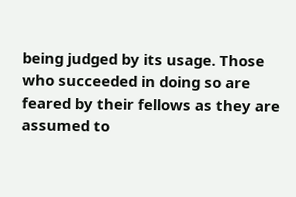being judged by its usage. Those who succeeded in doing so are feared by their fellows as they are assumed to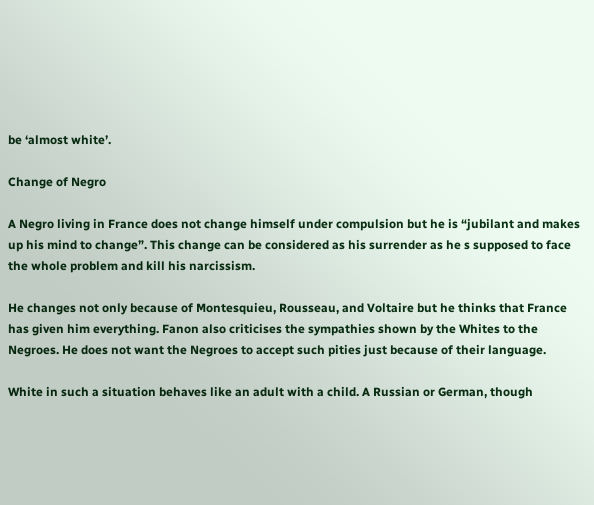be ‘almost white’.

Change of Negro

A Negro living in France does not change himself under compulsion but he is “jubilant and makes up his mind to change”. This change can be considered as his surrender as he s supposed to face the whole problem and kill his narcissism.

He changes not only because of Montesquieu, Rousseau, and Voltaire but he thinks that France has given him everything. Fanon also criticises the sympathies shown by the Whites to the Negroes. He does not want the Negroes to accept such pities just because of their language.

White in such a situation behaves like an adult with a child. A Russian or German, though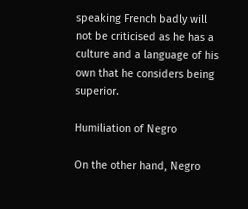speaking French badly will not be criticised as he has a culture and a language of his own that he considers being superior.

Humiliation of Negro

On the other hand, Negro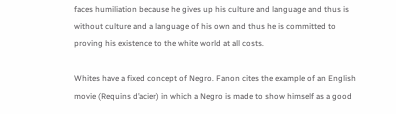faces humiliation because he gives up his culture and language and thus is without culture and a language of his own and thus he is committed to proving his existence to the white world at all costs.

Whites have a fixed concept of Negro. Fanon cites the example of an English movie (Requins d’acier) in which a Negro is made to show himself as a good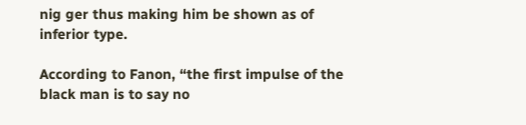nig ger thus making him be shown as of inferior type.

According to Fanon, “the first impulse of the black man is to say no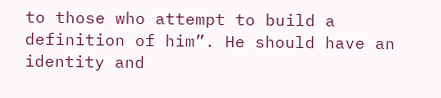to those who attempt to build a definition of him”. He should have an identity and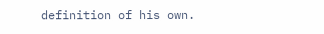definition of his own.